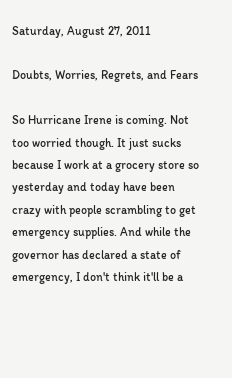Saturday, August 27, 2011

Doubts, Worries, Regrets, and Fears

So Hurricane Irene is coming. Not too worried though. It just sucks because I work at a grocery store so yesterday and today have been crazy with people scrambling to get emergency supplies. And while the governor has declared a state of emergency, I don't think it'll be a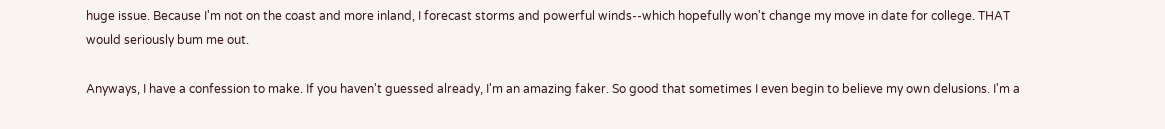huge issue. Because I'm not on the coast and more inland, I forecast storms and powerful winds--which hopefully won't change my move in date for college. THAT would seriously bum me out.

Anyways, I have a confession to make. If you haven't guessed already, I'm an amazing faker. So good that sometimes I even begin to believe my own delusions. I'm a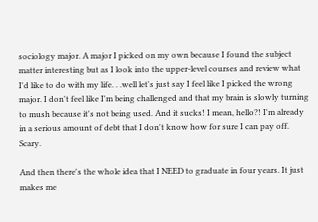sociology major. A major I picked on my own because I found the subject matter interesting but as I look into the upper-level courses and review what I'd like to do with my life. . .well let's just say I feel like I picked the wrong major. I don't feel like I'm being challenged and that my brain is slowly turning to mush because it's not being used. And it sucks! I mean, hello?! I'm already in a serious amount of debt that I don't know how for sure I can pay off. Scary.

And then there's the whole idea that I NEED to graduate in four years. It just makes me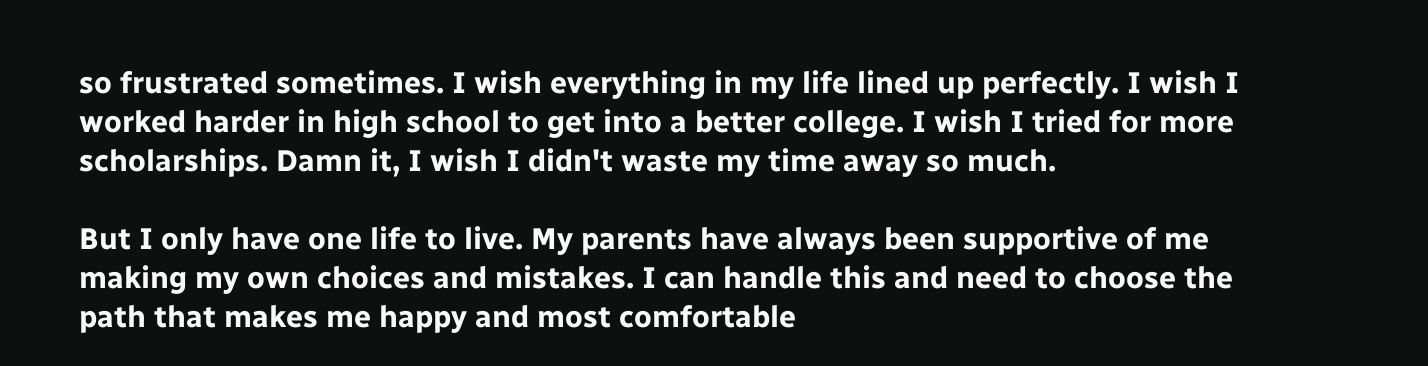so frustrated sometimes. I wish everything in my life lined up perfectly. I wish I worked harder in high school to get into a better college. I wish I tried for more scholarships. Damn it, I wish I didn't waste my time away so much.

But I only have one life to live. My parents have always been supportive of me making my own choices and mistakes. I can handle this and need to choose the path that makes me happy and most comfortable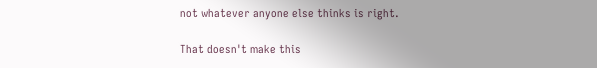not whatever anyone else thinks is right.

That doesn't make this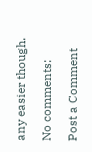any easier though.

No comments:

Post a Comment